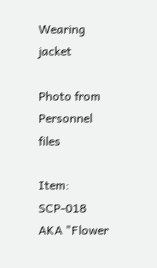Wearing jacket

Photo from Personnel files

Item: SCP-018 AKA "Flower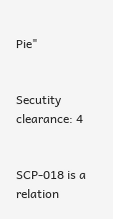Pie"


Secutity clearance: 4


SCP-018 is a relation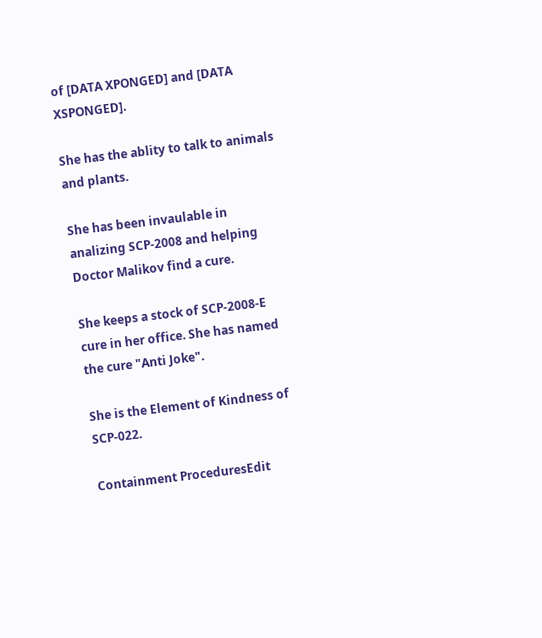of [DATA XPONGED] and [DATA XSPONGED].

She has the ablity to talk to animals and plants.

She has been invaulable in analizing SCP-2008 and helping Doctor Malikov find a cure.

She keeps a stock of SCP-2008-E cure in her office. She has named the cure "Anti Joke".

She is the Element of Kindness of SCP-022.

Containment ProceduresEdit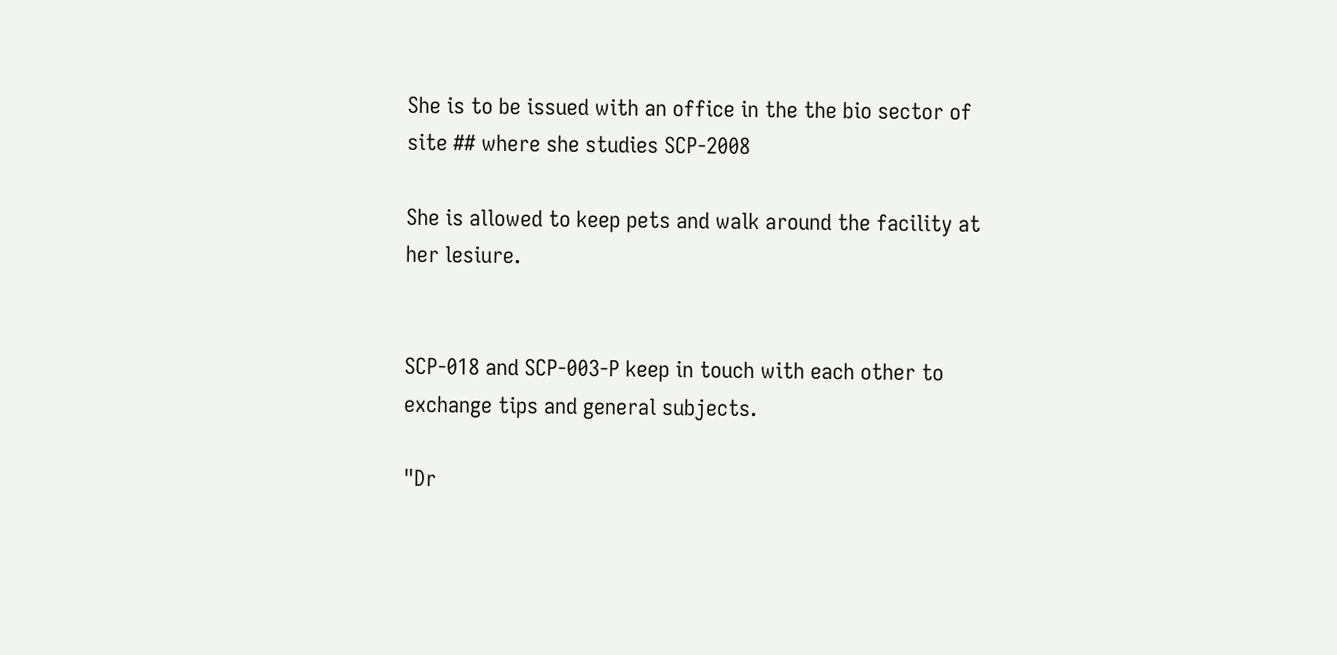She is to be issued with an office in the the bio sector of site ## where she studies SCP-2008

She is allowed to keep pets and walk around the facility at her lesiure.


SCP-018 and SCP-003-P keep in touch with each other to exchange tips and general subjects.

"Dr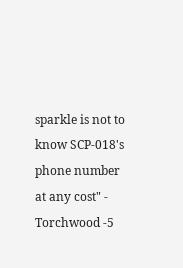sparkle is not to know SCP-018's phone number at any cost" - Torchwood -5